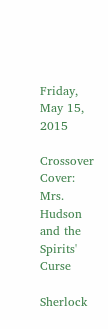Friday, May 15, 2015

Crossover Cover: Mrs. Hudson and the Spirits' Curse

Sherlock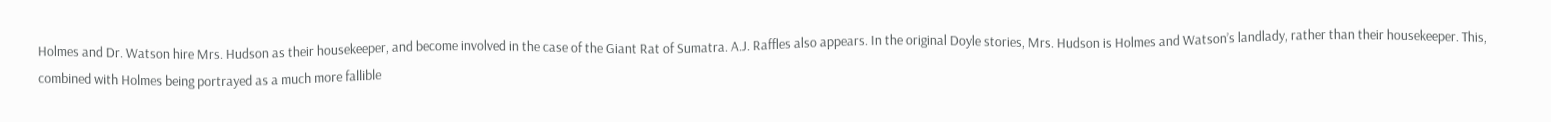Holmes and Dr. Watson hire Mrs. Hudson as their housekeeper, and become involved in the case of the Giant Rat of Sumatra. A.J. Raffles also appears. In the original Doyle stories, Mrs. Hudson is Holmes and Watson’s landlady, rather than their housekeeper. This, combined with Holmes being portrayed as a much more fallible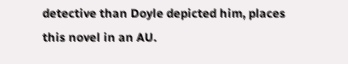detective than Doyle depicted him, places this novel in an AU.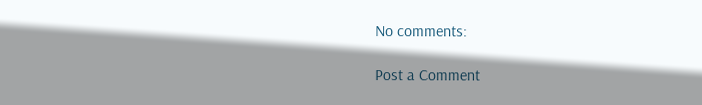No comments:

Post a Comment